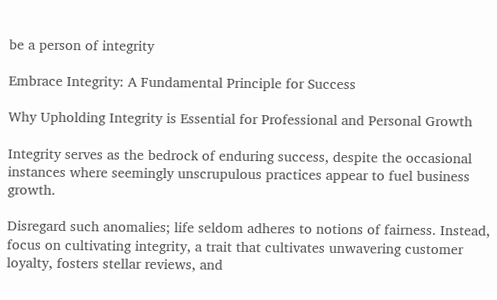be a person of integrity

Embrace Integrity: A Fundamental Principle for Success

Why Upholding Integrity is Essential for Professional and Personal Growth

Integrity serves as the bedrock of enduring success, despite the occasional instances where seemingly unscrupulous practices appear to fuel business growth.

Disregard such anomalies; life seldom adheres to notions of fairness. Instead, focus on cultivating integrity, a trait that cultivates unwavering customer loyalty, fosters stellar reviews, and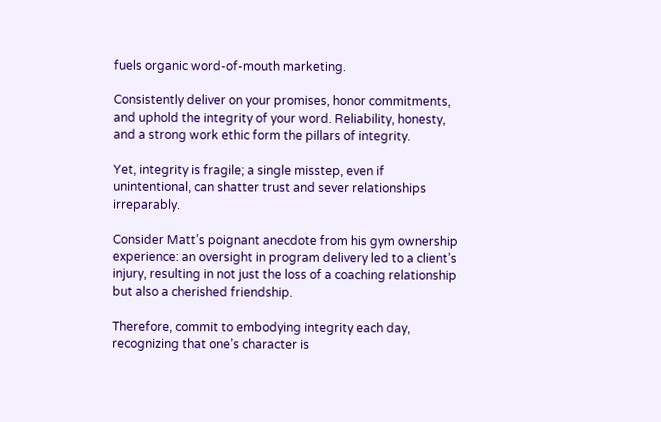fuels organic word-of-mouth marketing.

Consistently deliver on your promises, honor commitments, and uphold the integrity of your word. Reliability, honesty, and a strong work ethic form the pillars of integrity.

Yet, integrity is fragile; a single misstep, even if unintentional, can shatter trust and sever relationships irreparably.

Consider Matt’s poignant anecdote from his gym ownership experience: an oversight in program delivery led to a client’s injury, resulting in not just the loss of a coaching relationship but also a cherished friendship.

Therefore, commit to embodying integrity each day, recognizing that one’s character is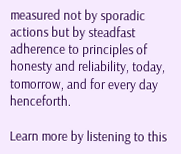measured not by sporadic actions but by steadfast adherence to principles of honesty and reliability, today, tomorrow, and for every day henceforth.

Learn more by listening to this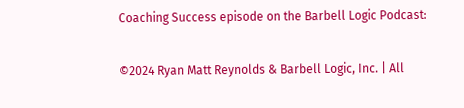Coaching Success episode on the Barbell Logic Podcast:

©2024 Ryan Matt Reynolds & Barbell Logic, Inc. | All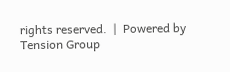rights reserved.  |  Powered by Tension Group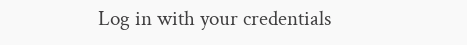Log in with your credentials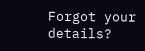Forgot your details?